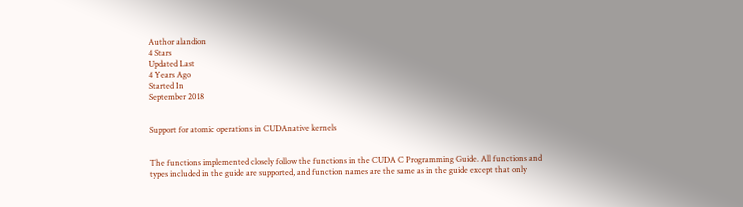Author alandion
4 Stars
Updated Last
4 Years Ago
Started In
September 2018


Support for atomic operations in CUDAnative kernels


The functions implemented closely follow the functions in the CUDA C Programming Guide. All functions and types included in the guide are supported, and function names are the same as in the guide except that only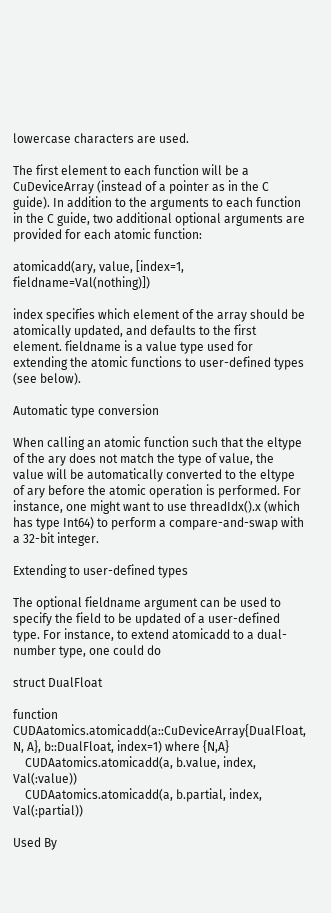lowercase characters are used.

The first element to each function will be a CuDeviceArray (instead of a pointer as in the C guide). In addition to the arguments to each function in the C guide, two additional optional arguments are provided for each atomic function:

atomicadd(ary, value, [index=1, fieldname=Val(nothing)])

index specifies which element of the array should be atomically updated, and defaults to the first element. fieldname is a value type used for extending the atomic functions to user-defined types (see below).

Automatic type conversion

When calling an atomic function such that the eltype of the ary does not match the type of value, the value will be automatically converted to the eltype of ary before the atomic operation is performed. For instance, one might want to use threadIdx().x (which has type Int64) to perform a compare-and-swap with a 32-bit integer.

Extending to user-defined types

The optional fieldname argument can be used to specify the field to be updated of a user-defined type. For instance, to extend atomicadd to a dual-number type, one could do

struct DualFloat

function CUDAatomics.atomicadd(a::CuDeviceArray{DualFloat, N, A}, b::DualFloat, index=1) where {N,A}
    CUDAatomics.atomicadd(a, b.value, index, Val(:value))
    CUDAatomics.atomicadd(a, b.partial, index, Val(:partial))

Used By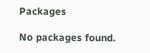Packages

No packages found.